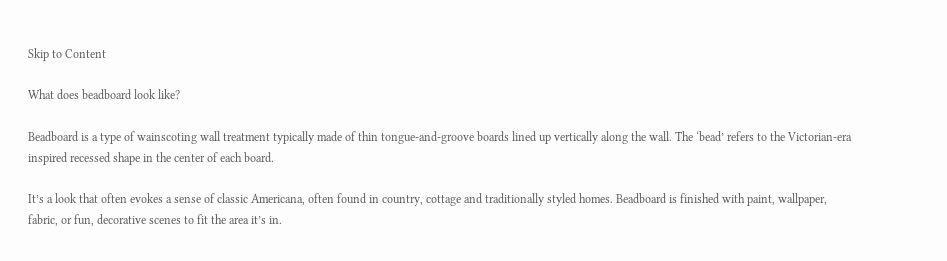Skip to Content

What does beadboard look like?

Beadboard is a type of wainscoting wall treatment typically made of thin tongue-and-groove boards lined up vertically along the wall. The ‘bead’ refers to the Victorian-era inspired recessed shape in the center of each board.

It’s a look that often evokes a sense of classic Americana, often found in country, cottage and traditionally styled homes. Beadboard is finished with paint, wallpaper, fabric, or fun, decorative scenes to fit the area it’s in.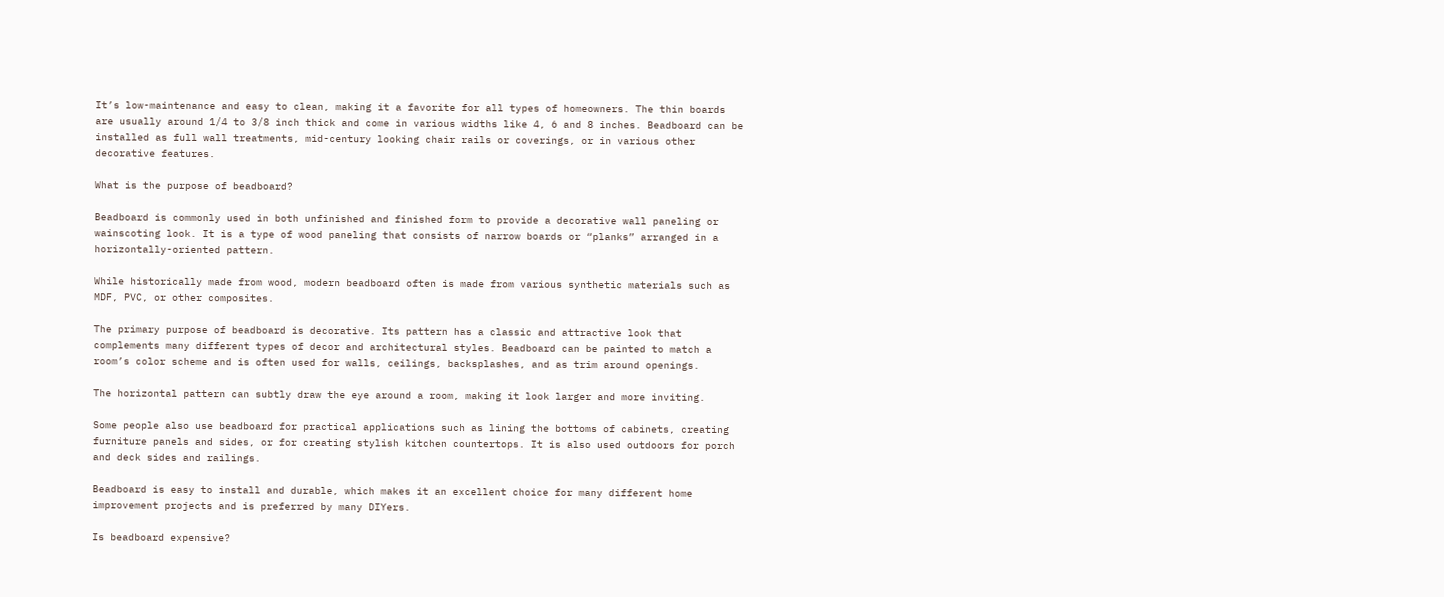It’s low-maintenance and easy to clean, making it a favorite for all types of homeowners. The thin boards are usually around 1/4 to 3/8 inch thick and come in various widths like 4, 6 and 8 inches. Beadboard can be installed as full wall treatments, mid-century looking chair rails or coverings, or in various other decorative features.

What is the purpose of beadboard?

Beadboard is commonly used in both unfinished and finished form to provide a decorative wall paneling or wainscoting look. It is a type of wood paneling that consists of narrow boards or “planks” arranged in a horizontally-oriented pattern.

While historically made from wood, modern beadboard often is made from various synthetic materials such as MDF, PVC, or other composites.

The primary purpose of beadboard is decorative. Its pattern has a classic and attractive look that complements many different types of decor and architectural styles. Beadboard can be painted to match a room’s color scheme and is often used for walls, ceilings, backsplashes, and as trim around openings.

The horizontal pattern can subtly draw the eye around a room, making it look larger and more inviting.

Some people also use beadboard for practical applications such as lining the bottoms of cabinets, creating furniture panels and sides, or for creating stylish kitchen countertops. It is also used outdoors for porch and deck sides and railings.

Beadboard is easy to install and durable, which makes it an excellent choice for many different home improvement projects and is preferred by many DIYers.

Is beadboard expensive?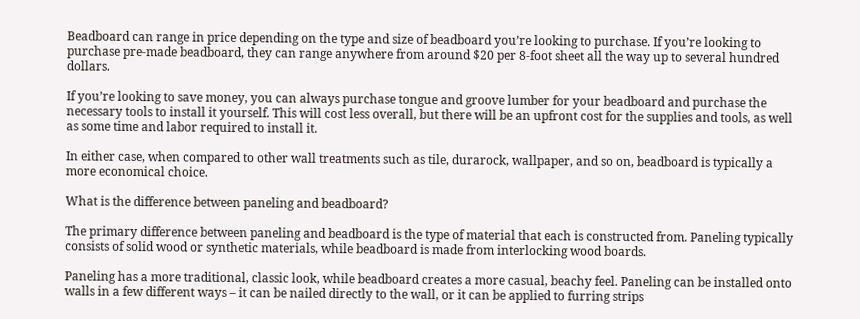Beadboard can range in price depending on the type and size of beadboard you’re looking to purchase. If you’re looking to purchase pre-made beadboard, they can range anywhere from around $20 per 8-foot sheet all the way up to several hundred dollars.

If you’re looking to save money, you can always purchase tongue and groove lumber for your beadboard and purchase the necessary tools to install it yourself. This will cost less overall, but there will be an upfront cost for the supplies and tools, as well as some time and labor required to install it.

In either case, when compared to other wall treatments such as tile, durarock, wallpaper, and so on, beadboard is typically a more economical choice.

What is the difference between paneling and beadboard?

The primary difference between paneling and beadboard is the type of material that each is constructed from. Paneling typically consists of solid wood or synthetic materials, while beadboard is made from interlocking wood boards.

Paneling has a more traditional, classic look, while beadboard creates a more casual, beachy feel. Paneling can be installed onto walls in a few different ways – it can be nailed directly to the wall, or it can be applied to furring strips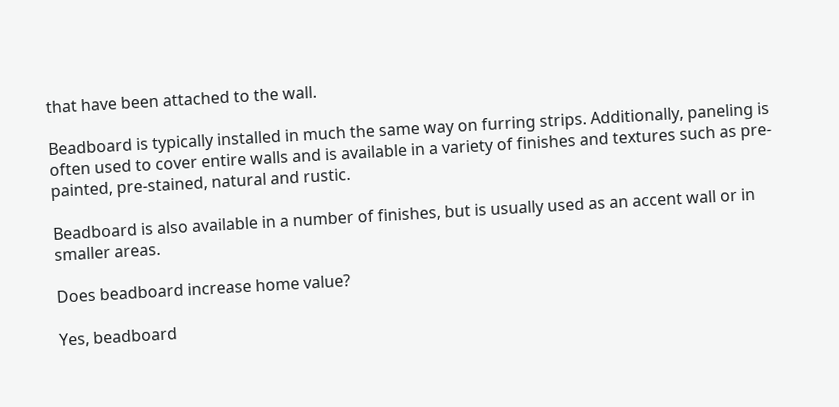that have been attached to the wall.

Beadboard is typically installed in much the same way on furring strips. Additionally, paneling is often used to cover entire walls and is available in a variety of finishes and textures such as pre-painted, pre-stained, natural and rustic.

Beadboard is also available in a number of finishes, but is usually used as an accent wall or in smaller areas.

Does beadboard increase home value?

Yes, beadboard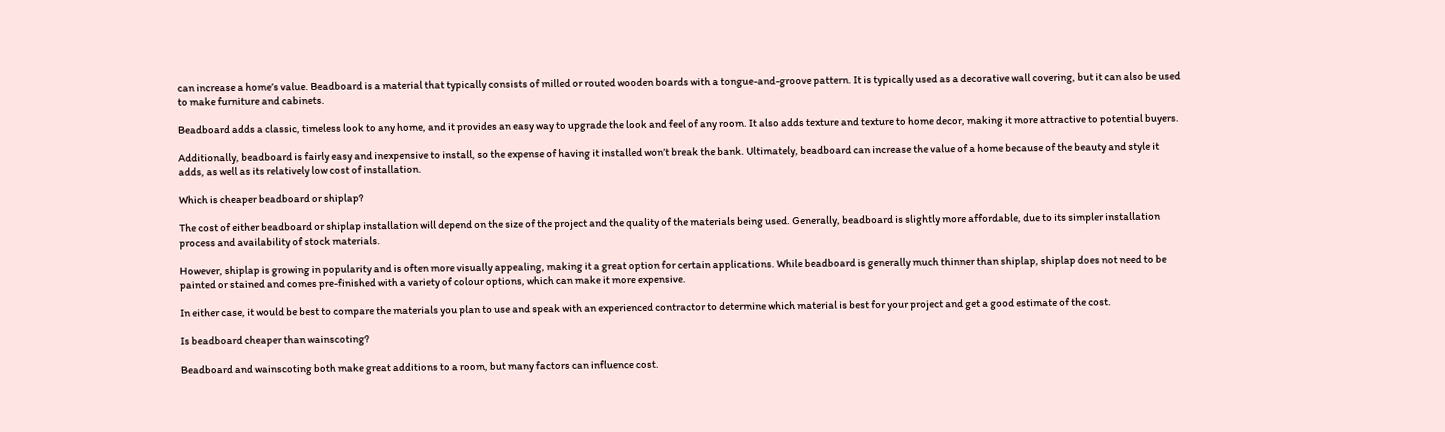can increase a home’s value. Beadboard is a material that typically consists of milled or routed wooden boards with a tongue-and-groove pattern. It is typically used as a decorative wall covering, but it can also be used to make furniture and cabinets.

Beadboard adds a classic, timeless look to any home, and it provides an easy way to upgrade the look and feel of any room. It also adds texture and texture to home decor, making it more attractive to potential buyers.

Additionally, beadboard is fairly easy and inexpensive to install, so the expense of having it installed won’t break the bank. Ultimately, beadboard can increase the value of a home because of the beauty and style it adds, as well as its relatively low cost of installation.

Which is cheaper beadboard or shiplap?

The cost of either beadboard or shiplap installation will depend on the size of the project and the quality of the materials being used. Generally, beadboard is slightly more affordable, due to its simpler installation process and availability of stock materials.

However, shiplap is growing in popularity and is often more visually appealing, making it a great option for certain applications. While beadboard is generally much thinner than shiplap, shiplap does not need to be painted or stained and comes pre-finished with a variety of colour options, which can make it more expensive.

In either case, it would be best to compare the materials you plan to use and speak with an experienced contractor to determine which material is best for your project and get a good estimate of the cost.

Is beadboard cheaper than wainscoting?

Beadboard and wainscoting both make great additions to a room, but many factors can influence cost.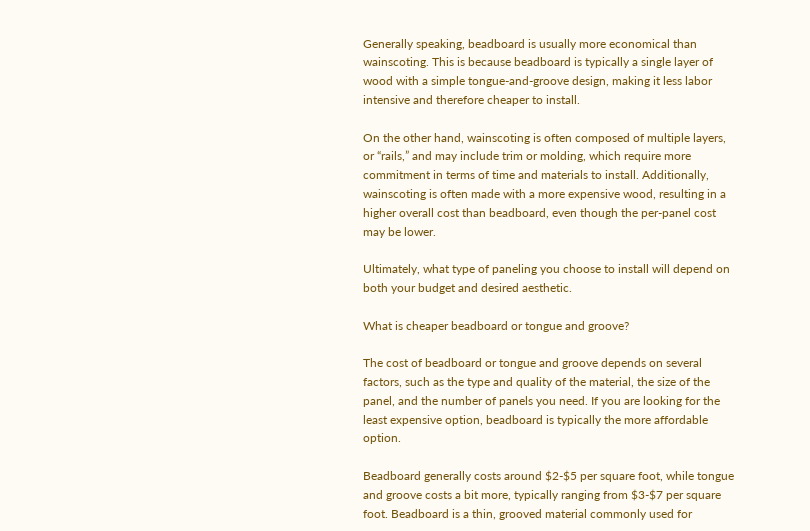Generally speaking, beadboard is usually more economical than wainscoting. This is because beadboard is typically a single layer of wood with a simple tongue-and-groove design, making it less labor intensive and therefore cheaper to install.

On the other hand, wainscoting is often composed of multiple layers, or “rails,” and may include trim or molding, which require more commitment in terms of time and materials to install. Additionally, wainscoting is often made with a more expensive wood, resulting in a higher overall cost than beadboard, even though the per-panel cost may be lower.

Ultimately, what type of paneling you choose to install will depend on both your budget and desired aesthetic.

What is cheaper beadboard or tongue and groove?

The cost of beadboard or tongue and groove depends on several factors, such as the type and quality of the material, the size of the panel, and the number of panels you need. If you are looking for the least expensive option, beadboard is typically the more affordable option.

Beadboard generally costs around $2-$5 per square foot, while tongue and groove costs a bit more, typically ranging from $3-$7 per square foot. Beadboard is a thin, grooved material commonly used for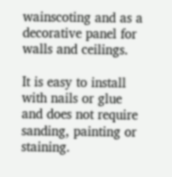wainscoting and as a decorative panel for walls and ceilings.

It is easy to install with nails or glue and does not require sanding, painting or staining.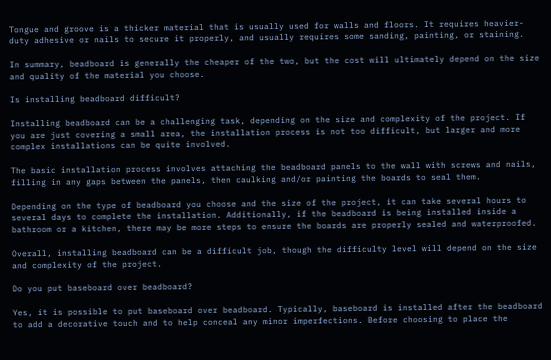Tongue and groove is a thicker material that is usually used for walls and floors. It requires heavier-duty adhesive or nails to secure it properly, and usually requires some sanding, painting, or staining.

In summary, beadboard is generally the cheaper of the two, but the cost will ultimately depend on the size and quality of the material you choose.

Is installing beadboard difficult?

Installing beadboard can be a challenging task, depending on the size and complexity of the project. If you are just covering a small area, the installation process is not too difficult, but larger and more complex installations can be quite involved.

The basic installation process involves attaching the beadboard panels to the wall with screws and nails, filling in any gaps between the panels, then caulking and/or painting the boards to seal them.

Depending on the type of beadboard you choose and the size of the project, it can take several hours to several days to complete the installation. Additionally, if the beadboard is being installed inside a bathroom or a kitchen, there may be more steps to ensure the boards are properly sealed and waterproofed.

Overall, installing beadboard can be a difficult job, though the difficulty level will depend on the size and complexity of the project.

Do you put baseboard over beadboard?

Yes, it is possible to put baseboard over beadboard. Typically, baseboard is installed after the beadboard to add a decorative touch and to help conceal any minor imperfections. Before choosing to place the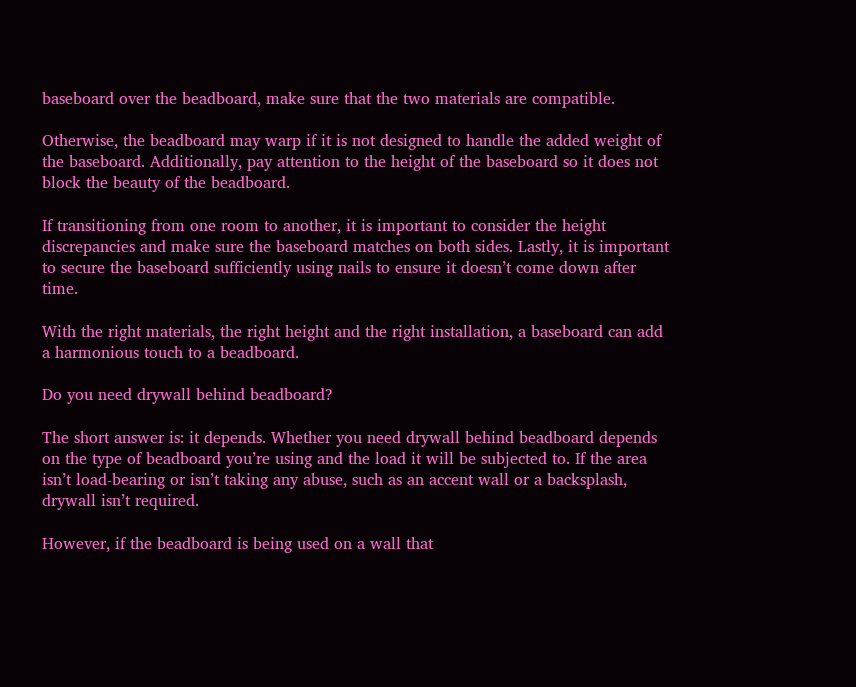baseboard over the beadboard, make sure that the two materials are compatible.

Otherwise, the beadboard may warp if it is not designed to handle the added weight of the baseboard. Additionally, pay attention to the height of the baseboard so it does not block the beauty of the beadboard.

If transitioning from one room to another, it is important to consider the height discrepancies and make sure the baseboard matches on both sides. Lastly, it is important to secure the baseboard sufficiently using nails to ensure it doesn’t come down after time.

With the right materials, the right height and the right installation, a baseboard can add a harmonious touch to a beadboard.

Do you need drywall behind beadboard?

The short answer is: it depends. Whether you need drywall behind beadboard depends on the type of beadboard you’re using and the load it will be subjected to. If the area isn’t load-bearing or isn’t taking any abuse, such as an accent wall or a backsplash, drywall isn’t required.

However, if the beadboard is being used on a wall that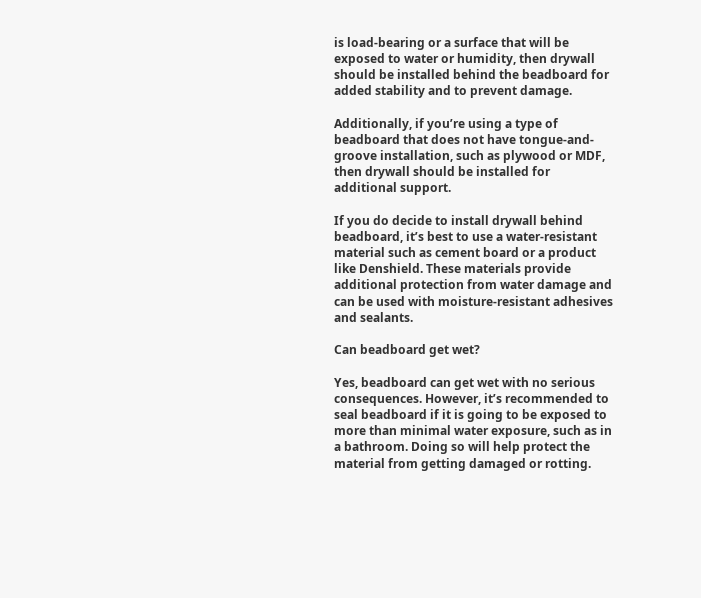is load-bearing or a surface that will be exposed to water or humidity, then drywall should be installed behind the beadboard for added stability and to prevent damage.

Additionally, if you’re using a type of beadboard that does not have tongue-and-groove installation, such as plywood or MDF, then drywall should be installed for additional support.

If you do decide to install drywall behind beadboard, it’s best to use a water-resistant material such as cement board or a product like Denshield. These materials provide additional protection from water damage and can be used with moisture-resistant adhesives and sealants.

Can beadboard get wet?

Yes, beadboard can get wet with no serious consequences. However, it’s recommended to seal beadboard if it is going to be exposed to more than minimal water exposure, such as in a bathroom. Doing so will help protect the material from getting damaged or rotting.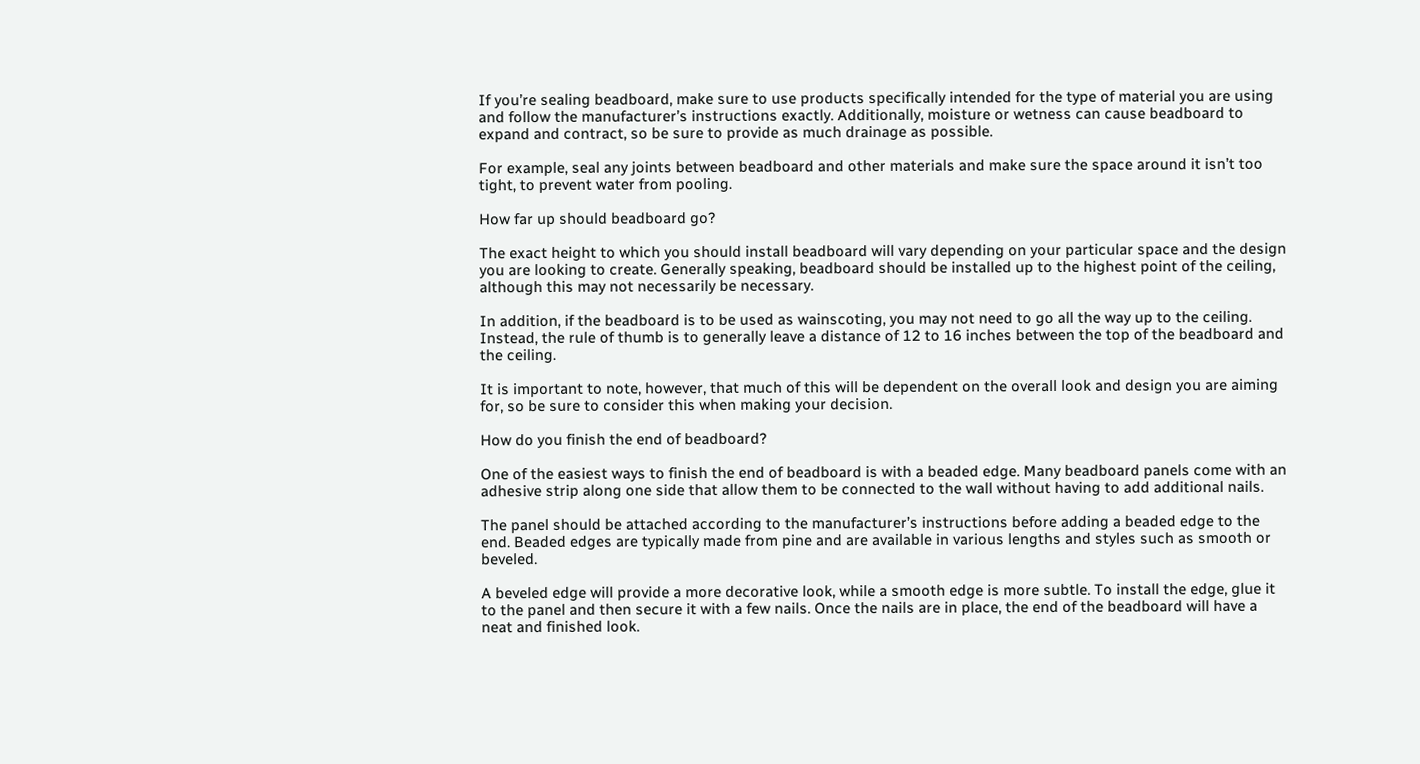If you’re sealing beadboard, make sure to use products specifically intended for the type of material you are using and follow the manufacturer’s instructions exactly. Additionally, moisture or wetness can cause beadboard to expand and contract, so be sure to provide as much drainage as possible.

For example, seal any joints between beadboard and other materials and make sure the space around it isn’t too tight, to prevent water from pooling.

How far up should beadboard go?

The exact height to which you should install beadboard will vary depending on your particular space and the design you are looking to create. Generally speaking, beadboard should be installed up to the highest point of the ceiling, although this may not necessarily be necessary.

In addition, if the beadboard is to be used as wainscoting, you may not need to go all the way up to the ceiling. Instead, the rule of thumb is to generally leave a distance of 12 to 16 inches between the top of the beadboard and the ceiling.

It is important to note, however, that much of this will be dependent on the overall look and design you are aiming for, so be sure to consider this when making your decision.

How do you finish the end of beadboard?

One of the easiest ways to finish the end of beadboard is with a beaded edge. Many beadboard panels come with an adhesive strip along one side that allow them to be connected to the wall without having to add additional nails.

The panel should be attached according to the manufacturer’s instructions before adding a beaded edge to the end. Beaded edges are typically made from pine and are available in various lengths and styles such as smooth or beveled.

A beveled edge will provide a more decorative look, while a smooth edge is more subtle. To install the edge, glue it to the panel and then secure it with a few nails. Once the nails are in place, the end of the beadboard will have a neat and finished look.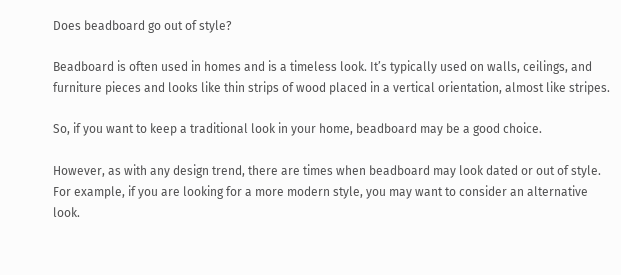Does beadboard go out of style?

Beadboard is often used in homes and is a timeless look. It’s typically used on walls, ceilings, and furniture pieces and looks like thin strips of wood placed in a vertical orientation, almost like stripes.

So, if you want to keep a traditional look in your home, beadboard may be a good choice.

However, as with any design trend, there are times when beadboard may look dated or out of style. For example, if you are looking for a more modern style, you may want to consider an alternative look.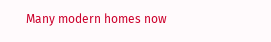Many modern homes now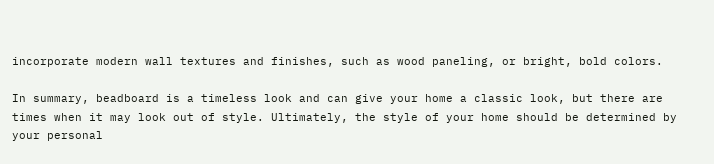incorporate modern wall textures and finishes, such as wood paneling, or bright, bold colors.

In summary, beadboard is a timeless look and can give your home a classic look, but there are times when it may look out of style. Ultimately, the style of your home should be determined by your personal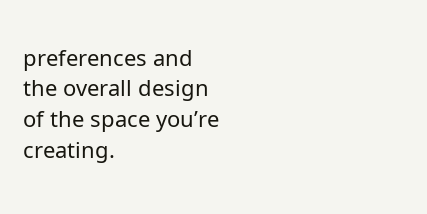preferences and the overall design of the space you’re creating.